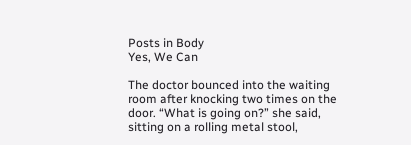Posts in Body
Yes, We Can

The doctor bounced into the waiting room after knocking two times on the door. “What is going on?” she said, sitting on a rolling metal stool,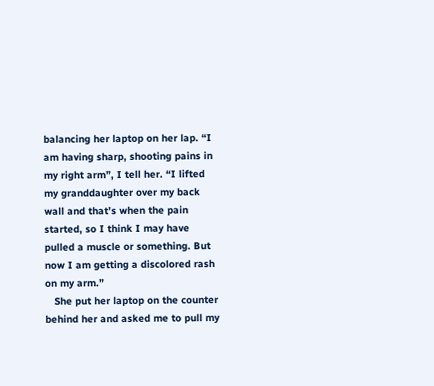balancing her laptop on her lap. “I am having sharp, shooting pains in my right arm”, I tell her. “I lifted my granddaughter over my back wall and that’s when the pain started, so I think I may have pulled a muscle or something. But now I am getting a discolored rash on my arm.”
   She put her laptop on the counter behind her and asked me to pull my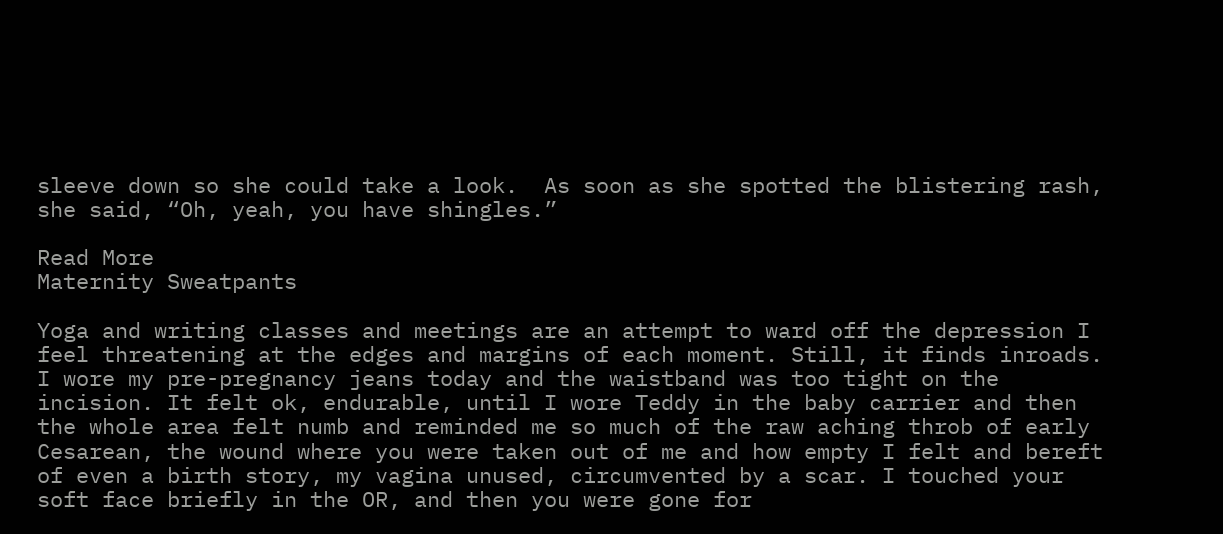sleeve down so she could take a look.  As soon as she spotted the blistering rash, she said, “Oh, yeah, you have shingles.”

Read More
Maternity Sweatpants

Yoga and writing classes and meetings are an attempt to ward off the depression I feel threatening at the edges and margins of each moment. Still, it finds inroads. I wore my pre-pregnancy jeans today and the waistband was too tight on the incision. It felt ok, endurable, until I wore Teddy in the baby carrier and then the whole area felt numb and reminded me so much of the raw aching throb of early Cesarean, the wound where you were taken out of me and how empty I felt and bereft of even a birth story, my vagina unused, circumvented by a scar. I touched your soft face briefly in the OR, and then you were gone for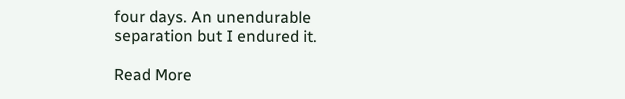four days. An unendurable separation but I endured it.

Read More